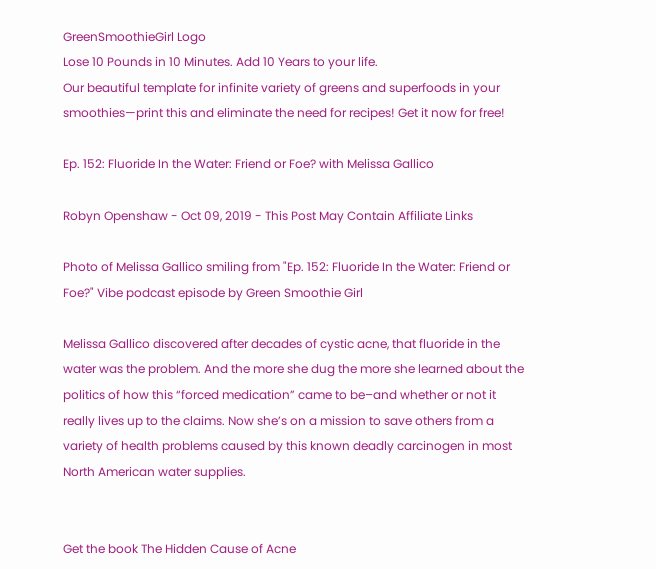GreenSmoothieGirl Logo
Lose 10 Pounds in 10 Minutes. Add 10 Years to your life.
Our beautiful template for infinite variety of greens and superfoods in your smoothies—print this and eliminate the need for recipes! Get it now for free!

Ep. 152: Fluoride In the Water: Friend or Foe? with Melissa Gallico

Robyn Openshaw - Oct 09, 2019 - This Post May Contain Affiliate Links

Photo of Melissa Gallico smiling from "Ep. 152: Fluoride In the Water: Friend or Foe?" Vibe podcast episode by Green Smoothie Girl

Melissa Gallico discovered after decades of cystic acne, that fluoride in the water was the problem. And the more she dug the more she learned about the politics of how this “forced medication” came to be–and whether or not it really lives up to the claims. Now she’s on a mission to save others from a variety of health problems caused by this known deadly carcinogen in most North American water supplies.


Get the book The Hidden Cause of Acne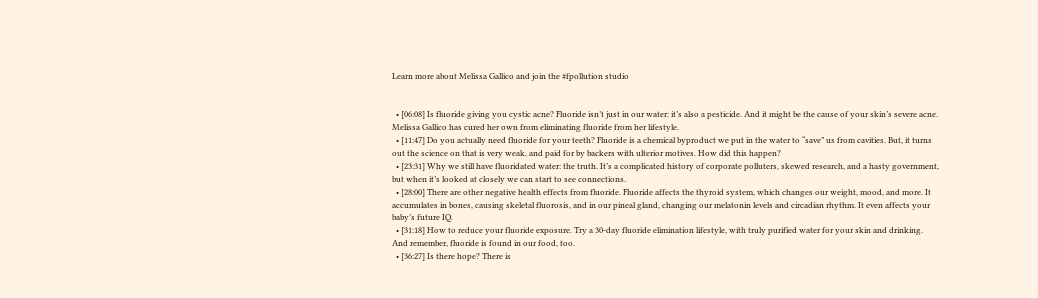Learn more about Melissa Gallico and join the #fpollution studio


  • [06:08] Is fluoride giving you cystic acne? Fluoride isn’t just in our water: it’s also a pesticide. And it might be the cause of your skin’s severe acne. Melissa Gallico has cured her own from eliminating fluoride from her lifestyle.
  • [11:47] Do you actually need fluoride for your teeth? Fluoride is a chemical byproduct we put in the water to “save” us from cavities. But, it turns out the science on that is very weak, and paid for by backers with ulterior motives. How did this happen?
  • [23:31] Why we still have fluoridated water: the truth. It’s a complicated history of corporate polluters, skewed research, and a hasty government, but when it’s looked at closely we can start to see connections.
  • [28:00] There are other negative health effects from fluoride. Fluoride affects the thyroid system, which changes our weight, mood, and more. It accumulates in bones, causing skeletal fluorosis, and in our pineal gland, changing our melatonin levels and circadian rhythm. It even affects your baby’s future IQ.
  • [31:18] How to reduce your fluoride exposure. Try a 30-day fluoride elimination lifestyle, with truly purified water for your skin and drinking. And remember, fluoride is found in our food, too.
  • [36:27] Is there hope? There is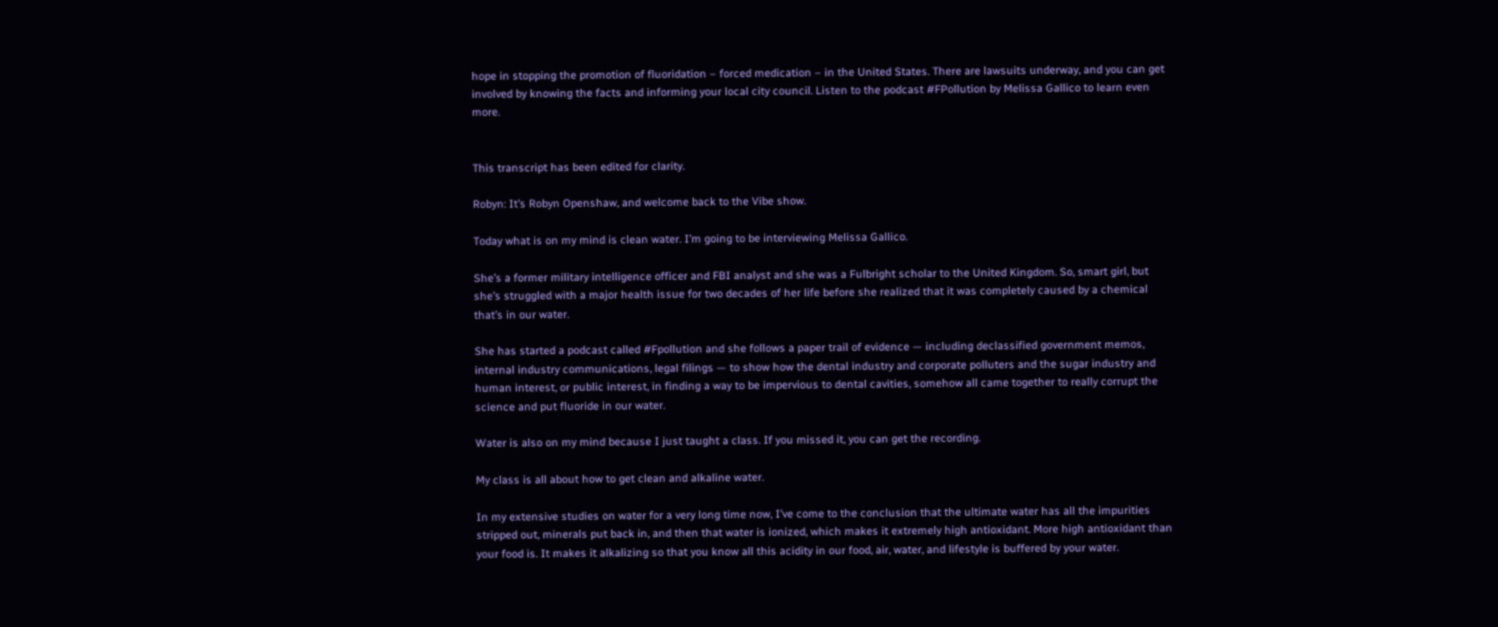hope in stopping the promotion of fluoridation – forced medication – in the United States. There are lawsuits underway, and you can get involved by knowing the facts and informing your local city council. Listen to the podcast #FPollution by Melissa Gallico to learn even more.


This transcript has been edited for clarity.

Robyn: It’s Robyn Openshaw, and welcome back to the Vibe show.

Today what is on my mind is clean water. I’m going to be interviewing Melissa Gallico.

She’s a former military intelligence officer and FBI analyst and she was a Fulbright scholar to the United Kingdom. So, smart girl, but she’s struggled with a major health issue for two decades of her life before she realized that it was completely caused by a chemical that’s in our water.

She has started a podcast called #Fpollution and she follows a paper trail of evidence — including declassified government memos, internal industry communications, legal filings — to show how the dental industry and corporate polluters and the sugar industry and human interest, or public interest, in finding a way to be impervious to dental cavities, somehow all came together to really corrupt the science and put fluoride in our water.

Water is also on my mind because I just taught a class. If you missed it, you can get the recording.

My class is all about how to get clean and alkaline water.

In my extensive studies on water for a very long time now, I’ve come to the conclusion that the ultimate water has all the impurities stripped out, minerals put back in, and then that water is ionized, which makes it extremely high antioxidant. More high antioxidant than your food is. It makes it alkalizing so that you know all this acidity in our food, air, water, and lifestyle is buffered by your water.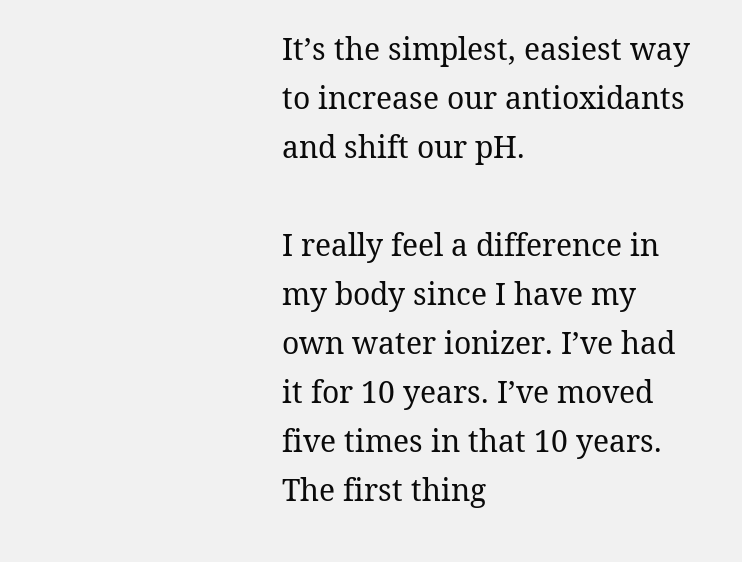It’s the simplest, easiest way to increase our antioxidants and shift our pH.

I really feel a difference in my body since I have my own water ionizer. I’ve had it for 10 years. I’ve moved five times in that 10 years. The first thing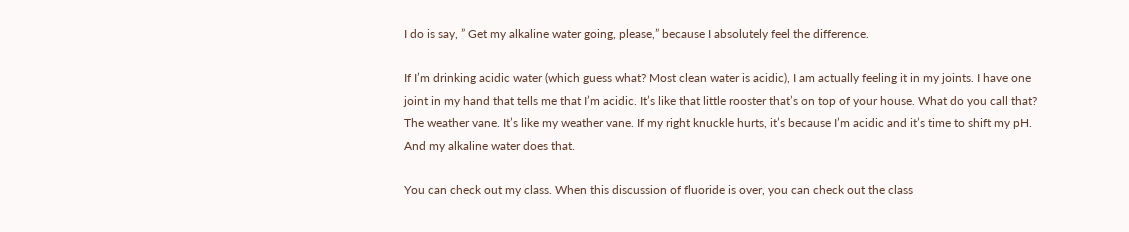I do is say, ” Get my alkaline water going, please,” because I absolutely feel the difference.

If I’m drinking acidic water (which guess what? Most clean water is acidic), I am actually feeling it in my joints. I have one joint in my hand that tells me that I’m acidic. It’s like that little rooster that’s on top of your house. What do you call that? The weather vane. It’s like my weather vane. If my right knuckle hurts, it’s because I’m acidic and it’s time to shift my pH. And my alkaline water does that.

You can check out my class. When this discussion of fluoride is over, you can check out the class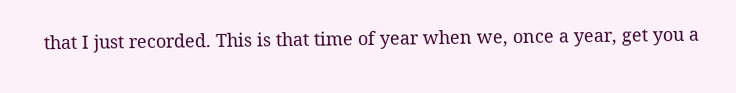that I just recorded. This is that time of year when we, once a year, get you a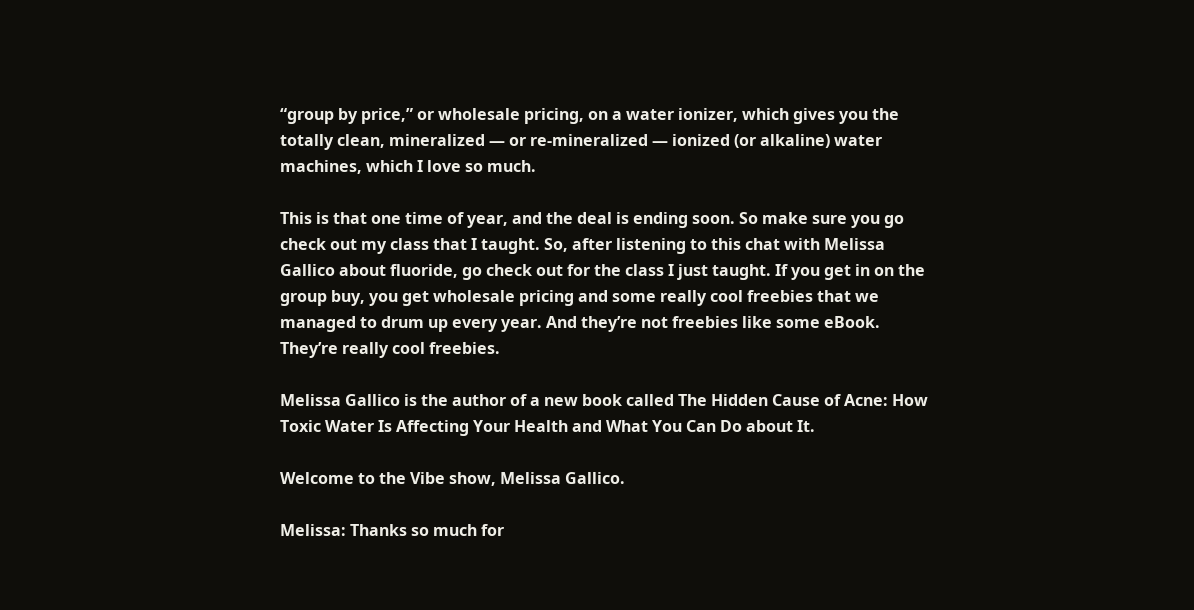“group by price,” or wholesale pricing, on a water ionizer, which gives you the totally clean, mineralized — or re-mineralized — ionized (or alkaline) water machines, which I love so much.

This is that one time of year, and the deal is ending soon. So make sure you go check out my class that I taught. So, after listening to this chat with Melissa Gallico about fluoride, go check out for the class I just taught. If you get in on the group buy, you get wholesale pricing and some really cool freebies that we managed to drum up every year. And they’re not freebies like some eBook. They’re really cool freebies.

Melissa Gallico is the author of a new book called The Hidden Cause of Acne: How Toxic Water Is Affecting Your Health and What You Can Do about It.

Welcome to the Vibe show, Melissa Gallico.

Melissa: Thanks so much for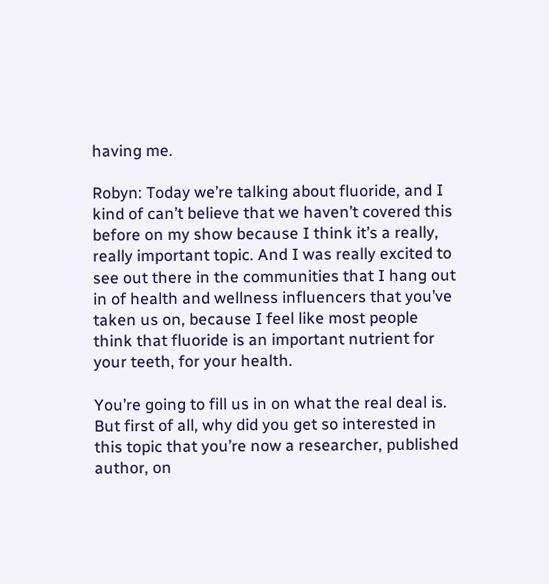having me.

Robyn: Today we’re talking about fluoride, and I kind of can’t believe that we haven’t covered this before on my show because I think it’s a really, really important topic. And I was really excited to see out there in the communities that I hang out in of health and wellness influencers that you’ve taken us on, because I feel like most people think that fluoride is an important nutrient for your teeth, for your health.

You’re going to fill us in on what the real deal is. But first of all, why did you get so interested in this topic that you’re now a researcher, published author, on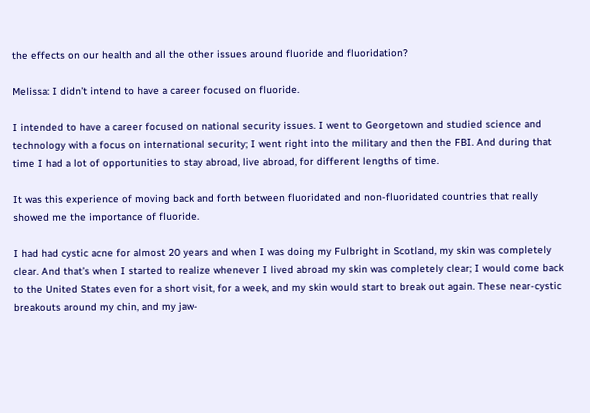the effects on our health and all the other issues around fluoride and fluoridation?

Melissa: I didn’t intend to have a career focused on fluoride.

I intended to have a career focused on national security issues. I went to Georgetown and studied science and technology with a focus on international security; I went right into the military and then the FBI. And during that time I had a lot of opportunities to stay abroad, live abroad, for different lengths of time.

It was this experience of moving back and forth between fluoridated and non-fluoridated countries that really showed me the importance of fluoride.

I had had cystic acne for almost 20 years and when I was doing my Fulbright in Scotland, my skin was completely clear. And that’s when I started to realize whenever I lived abroad my skin was completely clear; I would come back to the United States even for a short visit, for a week, and my skin would start to break out again. These near-cystic breakouts around my chin, and my jaw-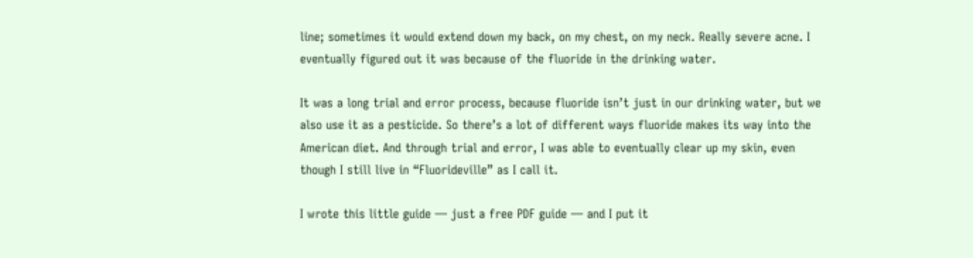line; sometimes it would extend down my back, on my chest, on my neck. Really severe acne. I eventually figured out it was because of the fluoride in the drinking water.

It was a long trial and error process, because fluoride isn’t just in our drinking water, but we also use it as a pesticide. So there’s a lot of different ways fluoride makes its way into the American diet. And through trial and error, I was able to eventually clear up my skin, even though I still live in “Fluorideville” as I call it.

I wrote this little guide — just a free PDF guide — and I put it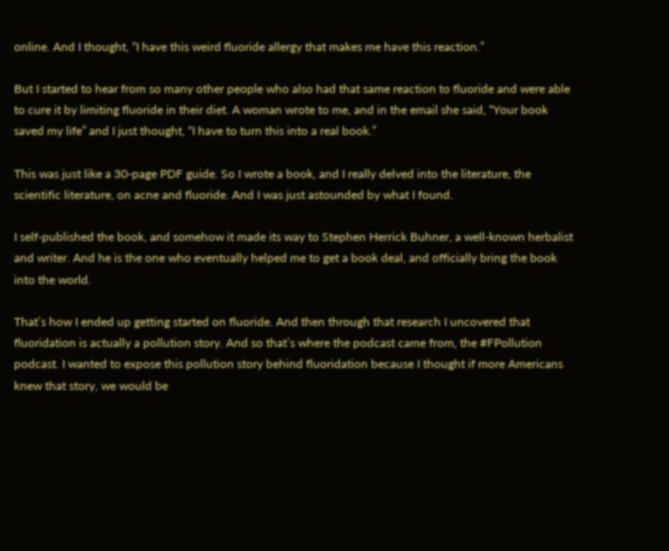online. And I thought, “I have this weird fluoride allergy that makes me have this reaction.”

But I started to hear from so many other people who also had that same reaction to fluoride and were able to cure it by limiting fluoride in their diet. A woman wrote to me, and in the email she said, “Your book saved my life” and I just thought, “I have to turn this into a real book.”

This was just like a 30-page PDF guide. So I wrote a book, and I really delved into the literature, the scientific literature, on acne and fluoride. And I was just astounded by what I found.

I self-published the book, and somehow it made its way to Stephen Herrick Buhner, a well-known herbalist and writer. And he is the one who eventually helped me to get a book deal, and officially bring the book into the world.

That’s how I ended up getting started on fluoride. And then through that research I uncovered that fluoridation is actually a pollution story. And so that’s where the podcast came from, the #FPollution podcast. I wanted to expose this pollution story behind fluoridation because I thought if more Americans knew that story, we would be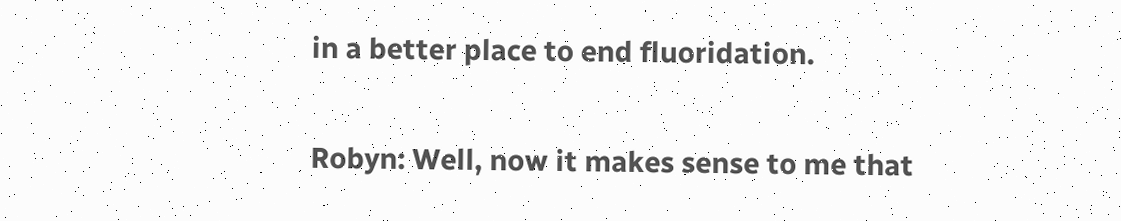in a better place to end fluoridation.

Robyn: Well, now it makes sense to me that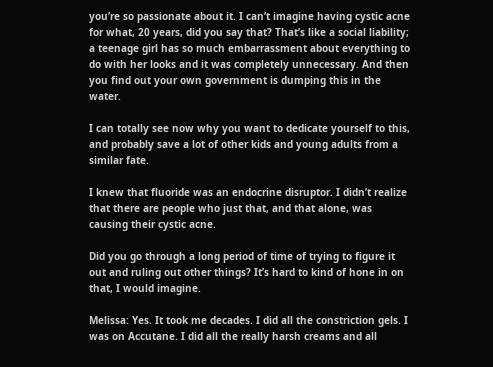you’re so passionate about it. I can’t imagine having cystic acne for what, 20 years, did you say that? That’s like a social liability; a teenage girl has so much embarrassment about everything to do with her looks and it was completely unnecessary. And then you find out your own government is dumping this in the water.

I can totally see now why you want to dedicate yourself to this, and probably save a lot of other kids and young adults from a similar fate.

I knew that fluoride was an endocrine disruptor. I didn’t realize that there are people who just that, and that alone, was causing their cystic acne.

Did you go through a long period of time of trying to figure it out and ruling out other things? It’s hard to kind of hone in on that, I would imagine.

Melissa: Yes. It took me decades. I did all the constriction gels. I was on Accutane. I did all the really harsh creams and all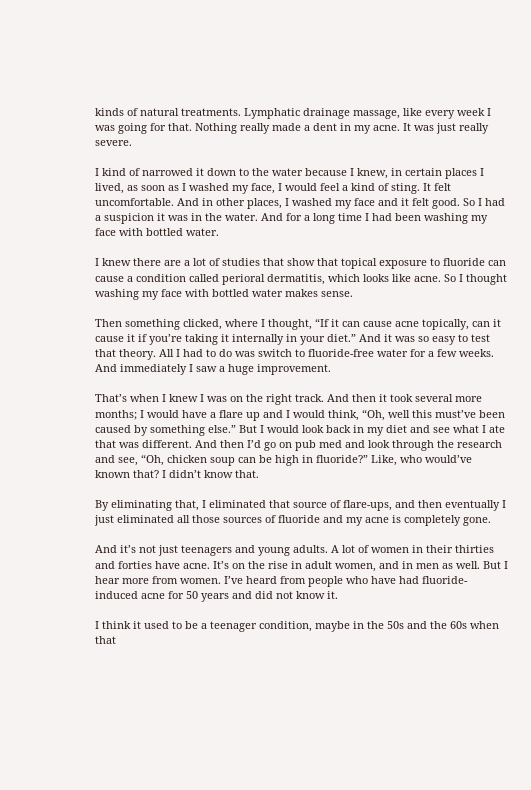kinds of natural treatments. Lymphatic drainage massage, like every week I was going for that. Nothing really made a dent in my acne. It was just really severe.

I kind of narrowed it down to the water because I knew, in certain places I lived, as soon as I washed my face, I would feel a kind of sting. It felt uncomfortable. And in other places, I washed my face and it felt good. So I had a suspicion it was in the water. And for a long time I had been washing my face with bottled water.

I knew there are a lot of studies that show that topical exposure to fluoride can cause a condition called perioral dermatitis, which looks like acne. So I thought washing my face with bottled water makes sense.

Then something clicked, where I thought, “If it can cause acne topically, can it cause it if you’re taking it internally in your diet.” And it was so easy to test that theory. All I had to do was switch to fluoride-free water for a few weeks. And immediately I saw a huge improvement.

That’s when I knew I was on the right track. And then it took several more months; I would have a flare up and I would think, “Oh, well this must’ve been caused by something else.” But I would look back in my diet and see what I ate that was different. And then I’d go on pub med and look through the research and see, “Oh, chicken soup can be high in fluoride?” Like, who would’ve known that? I didn’t know that.

By eliminating that, I eliminated that source of flare-ups, and then eventually I just eliminated all those sources of fluoride and my acne is completely gone.

And it’s not just teenagers and young adults. A lot of women in their thirties and forties have acne. It’s on the rise in adult women, and in men as well. But I hear more from women. I’ve heard from people who have had fluoride-induced acne for 50 years and did not know it.

I think it used to be a teenager condition, maybe in the 50s and the 60s when that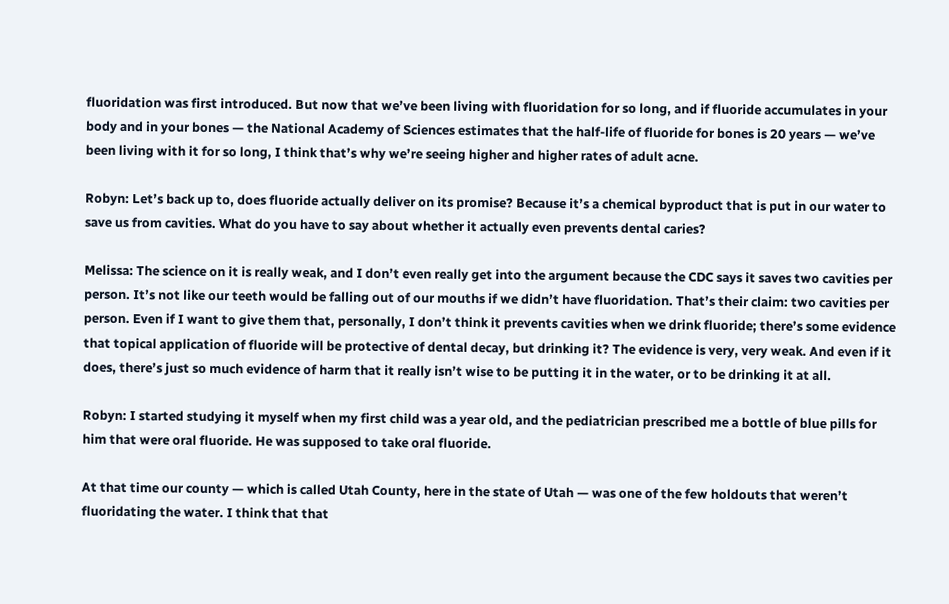fluoridation was first introduced. But now that we’ve been living with fluoridation for so long, and if fluoride accumulates in your body and in your bones — the National Academy of Sciences estimates that the half-life of fluoride for bones is 20 years — we’ve been living with it for so long, I think that’s why we’re seeing higher and higher rates of adult acne.

Robyn: Let’s back up to, does fluoride actually deliver on its promise? Because it’s a chemical byproduct that is put in our water to save us from cavities. What do you have to say about whether it actually even prevents dental caries?

Melissa: The science on it is really weak, and I don’t even really get into the argument because the CDC says it saves two cavities per person. It’s not like our teeth would be falling out of our mouths if we didn’t have fluoridation. That’s their claim: two cavities per person. Even if I want to give them that, personally, I don’t think it prevents cavities when we drink fluoride; there’s some evidence that topical application of fluoride will be protective of dental decay, but drinking it? The evidence is very, very weak. And even if it does, there’s just so much evidence of harm that it really isn’t wise to be putting it in the water, or to be drinking it at all.

Robyn: I started studying it myself when my first child was a year old, and the pediatrician prescribed me a bottle of blue pills for him that were oral fluoride. He was supposed to take oral fluoride.

At that time our county — which is called Utah County, here in the state of Utah — was one of the few holdouts that weren’t fluoridating the water. I think that that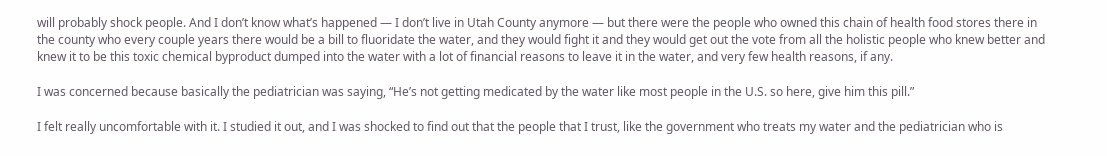will probably shock people. And I don’t know what’s happened — I don’t live in Utah County anymore — but there were the people who owned this chain of health food stores there in the county who every couple years there would be a bill to fluoridate the water, and they would fight it and they would get out the vote from all the holistic people who knew better and knew it to be this toxic chemical byproduct dumped into the water with a lot of financial reasons to leave it in the water, and very few health reasons, if any.

I was concerned because basically the pediatrician was saying, “He’s not getting medicated by the water like most people in the U.S. so here, give him this pill.”

I felt really uncomfortable with it. I studied it out, and I was shocked to find out that the people that I trust, like the government who treats my water and the pediatrician who is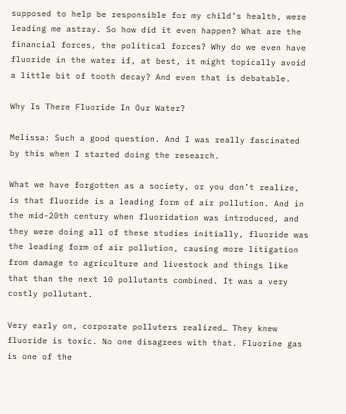supposed to help be responsible for my child’s health, were leading me astray. So how did it even happen? What are the financial forces, the political forces? Why do we even have fluoride in the water if, at best, it might topically avoid a little bit of tooth decay? And even that is debatable.

Why Is There Fluoride In Our Water?

Melissa: Such a good question. And I was really fascinated by this when I started doing the research.

What we have forgotten as a society, or you don’t realize, is that fluoride is a leading form of air pollution. And in the mid-20th century when fluoridation was introduced, and they were doing all of these studies initially, fluoride was the leading form of air pollution, causing more litigation from damage to agriculture and livestock and things like that than the next 10 pollutants combined. It was a very costly pollutant.

Very early on, corporate polluters realized… They knew fluoride is toxic. No one disagrees with that. Fluorine gas is one of the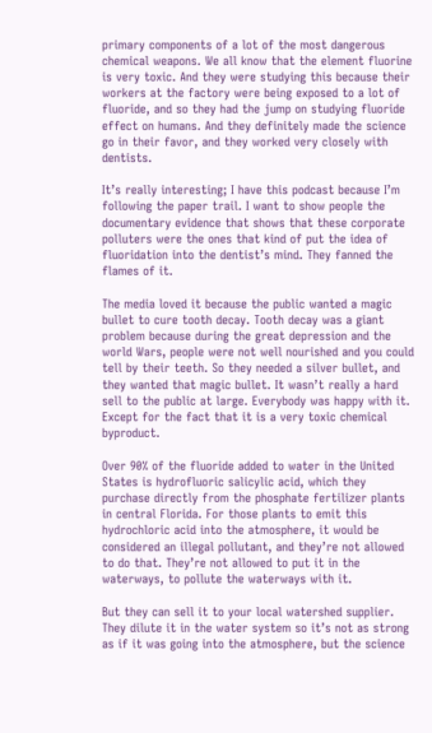primary components of a lot of the most dangerous chemical weapons. We all know that the element fluorine is very toxic. And they were studying this because their workers at the factory were being exposed to a lot of fluoride, and so they had the jump on studying fluoride effect on humans. And they definitely made the science go in their favor, and they worked very closely with dentists.

It’s really interesting; I have this podcast because I’m following the paper trail. I want to show people the documentary evidence that shows that these corporate polluters were the ones that kind of put the idea of fluoridation into the dentist’s mind. They fanned the flames of it.

The media loved it because the public wanted a magic bullet to cure tooth decay. Tooth decay was a giant problem because during the great depression and the world Wars, people were not well nourished and you could tell by their teeth. So they needed a silver bullet, and they wanted that magic bullet. It wasn’t really a hard sell to the public at large. Everybody was happy with it. Except for the fact that it is a very toxic chemical byproduct.

Over 90% of the fluoride added to water in the United States is hydrofluoric salicylic acid, which they purchase directly from the phosphate fertilizer plants in central Florida. For those plants to emit this hydrochloric acid into the atmosphere, it would be considered an illegal pollutant, and they’re not allowed to do that. They’re not allowed to put it in the waterways, to pollute the waterways with it.

But they can sell it to your local watershed supplier. They dilute it in the water system so it’s not as strong as if it was going into the atmosphere, but the science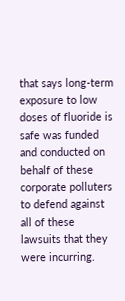that says long-term exposure to low doses of fluoride is safe was funded and conducted on behalf of these corporate polluters to defend against all of these lawsuits that they were incurring.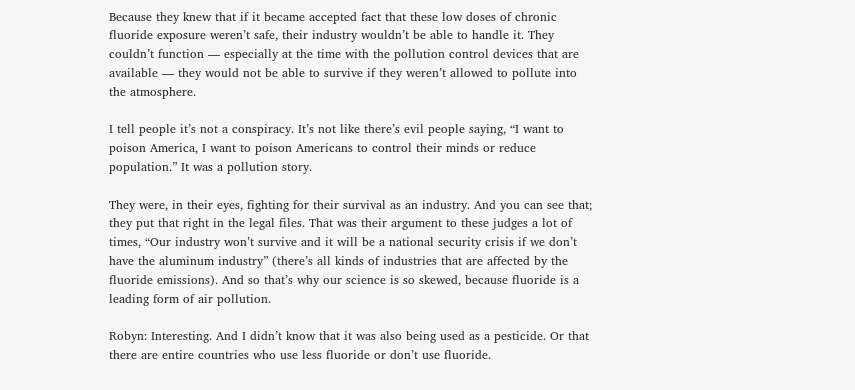Because they knew that if it became accepted fact that these low doses of chronic fluoride exposure weren’t safe, their industry wouldn’t be able to handle it. They couldn’t function — especially at the time with the pollution control devices that are available — they would not be able to survive if they weren’t allowed to pollute into the atmosphere.

I tell people it’s not a conspiracy. It’s not like there’s evil people saying, “I want to poison America, I want to poison Americans to control their minds or reduce population.” It was a pollution story.

They were, in their eyes, fighting for their survival as an industry. And you can see that; they put that right in the legal files. That was their argument to these judges a lot of times, “Our industry won’t survive and it will be a national security crisis if we don’t have the aluminum industry” (there’s all kinds of industries that are affected by the fluoride emissions). And so that’s why our science is so skewed, because fluoride is a leading form of air pollution.

Robyn: Interesting. And I didn’t know that it was also being used as a pesticide. Or that there are entire countries who use less fluoride or don’t use fluoride.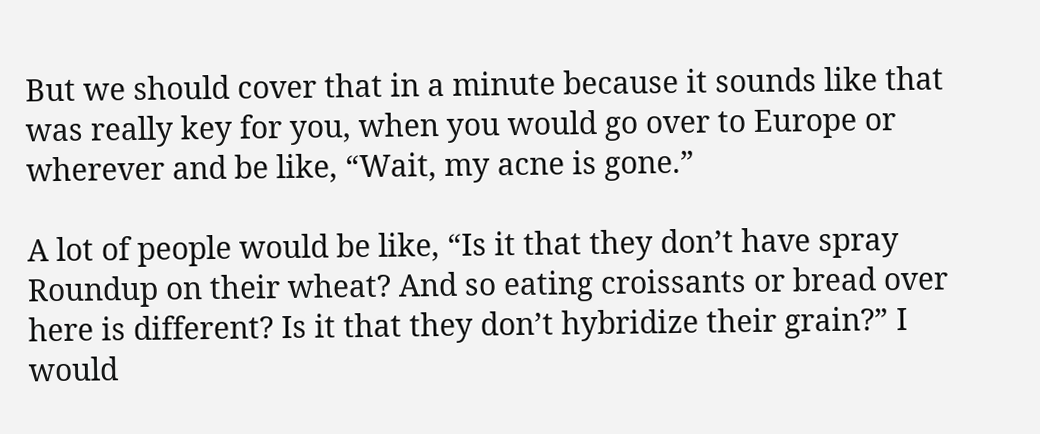But we should cover that in a minute because it sounds like that was really key for you, when you would go over to Europe or wherever and be like, “Wait, my acne is gone.”

A lot of people would be like, “Is it that they don’t have spray Roundup on their wheat? And so eating croissants or bread over here is different? Is it that they don’t hybridize their grain?” I would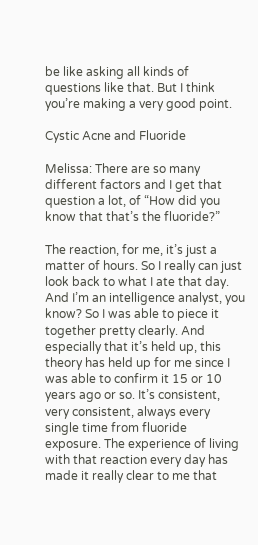be like asking all kinds of questions like that. But I think you’re making a very good point.

Cystic Acne and Fluoride

Melissa: There are so many different factors and I get that question a lot, of “How did you know that that’s the fluoride?”

The reaction, for me, it’s just a matter of hours. So I really can just look back to what I ate that day. And I’m an intelligence analyst, you know? So I was able to piece it together pretty clearly. And especially that it’s held up, this theory has held up for me since I was able to confirm it 15 or 10 years ago or so. It’s consistent, very consistent, always every single time from fluoride exposure. The experience of living with that reaction every day has made it really clear to me that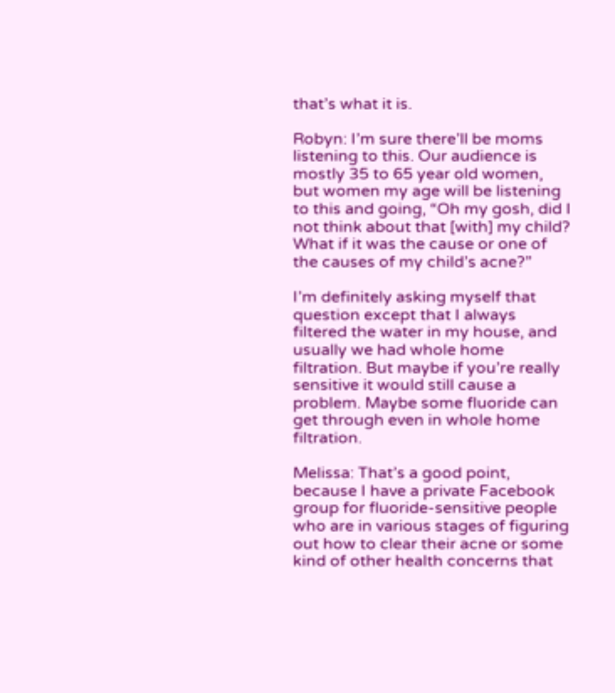that’s what it is.

Robyn: I’m sure there’ll be moms listening to this. Our audience is mostly 35 to 65 year old women, but women my age will be listening to this and going, “Oh my gosh, did I not think about that [with] my child? What if it was the cause or one of the causes of my child’s acne?”

I’m definitely asking myself that question except that I always filtered the water in my house, and usually we had whole home filtration. But maybe if you’re really sensitive it would still cause a problem. Maybe some fluoride can get through even in whole home filtration.

Melissa: That’s a good point, because I have a private Facebook group for fluoride-sensitive people who are in various stages of figuring out how to clear their acne or some kind of other health concerns that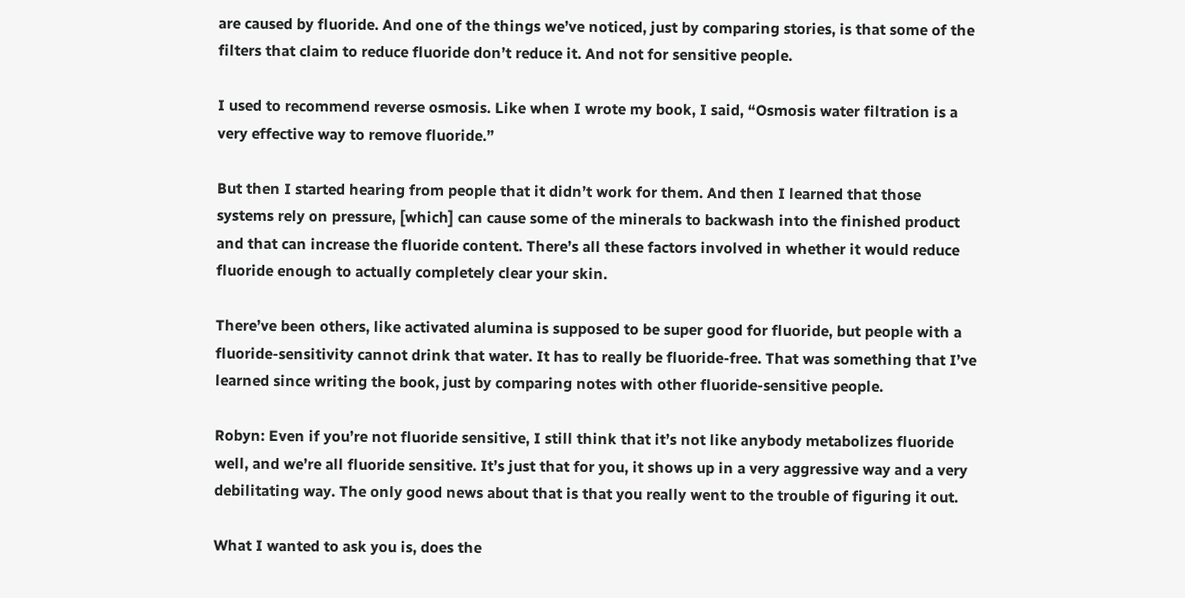are caused by fluoride. And one of the things we’ve noticed, just by comparing stories, is that some of the filters that claim to reduce fluoride don’t reduce it. And not for sensitive people.

I used to recommend reverse osmosis. Like when I wrote my book, I said, “Osmosis water filtration is a very effective way to remove fluoride.”

But then I started hearing from people that it didn’t work for them. And then I learned that those systems rely on pressure, [which] can cause some of the minerals to backwash into the finished product and that can increase the fluoride content. There’s all these factors involved in whether it would reduce fluoride enough to actually completely clear your skin.

There’ve been others, like activated alumina is supposed to be super good for fluoride, but people with a fluoride-sensitivity cannot drink that water. It has to really be fluoride-free. That was something that I’ve learned since writing the book, just by comparing notes with other fluoride-sensitive people.

Robyn: Even if you’re not fluoride sensitive, I still think that it’s not like anybody metabolizes fluoride well, and we’re all fluoride sensitive. It’s just that for you, it shows up in a very aggressive way and a very debilitating way. The only good news about that is that you really went to the trouble of figuring it out.

What I wanted to ask you is, does the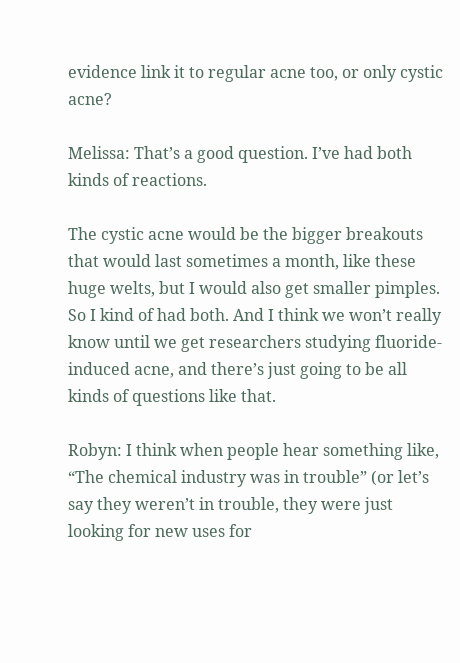evidence link it to regular acne too, or only cystic acne?

Melissa: That’s a good question. I’ve had both kinds of reactions.

The cystic acne would be the bigger breakouts that would last sometimes a month, like these huge welts, but I would also get smaller pimples. So I kind of had both. And I think we won’t really know until we get researchers studying fluoride-induced acne, and there’s just going to be all kinds of questions like that.

Robyn: I think when people hear something like, “The chemical industry was in trouble” (or let’s say they weren’t in trouble, they were just looking for new uses for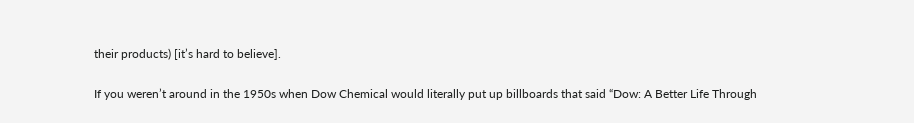their products) [it’s hard to believe].

If you weren’t around in the 1950s when Dow Chemical would literally put up billboards that said “Dow: A Better Life Through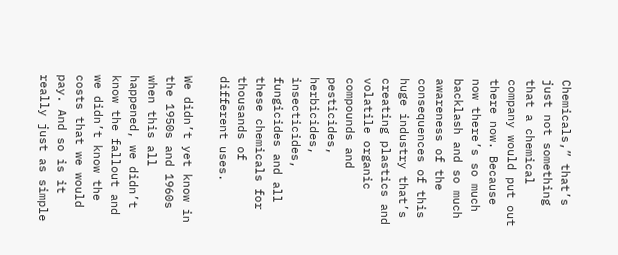Chemicals,” that’s just not something that a chemical company would put out there now. Because now there’s so much backlash and so much awareness of the consequences of this huge industry that’s creating plastics and volatile organic compounds and pesticides, herbicides, insecticides, fungicides and all these chemicals for thousands of different uses.

We didn’t yet know in the 1950s and 1960s when this all happened, we didn’t know the fallout and we didn’t know the costs that we would pay. And so is it really just as simple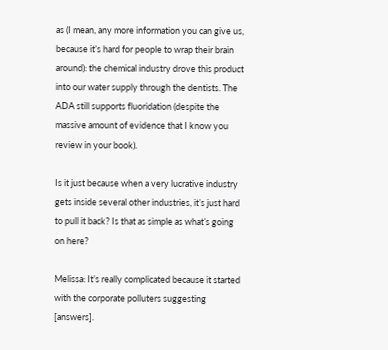as (I mean, any more information you can give us, because it’s hard for people to wrap their brain around): the chemical industry drove this product into our water supply through the dentists. The ADA still supports fluoridation (despite the massive amount of evidence that I know you review in your book).

Is it just because when a very lucrative industry gets inside several other industries, it’s just hard to pull it back? Is that as simple as what’s going on here?

Melissa: It’s really complicated because it started with the corporate polluters suggesting [answers].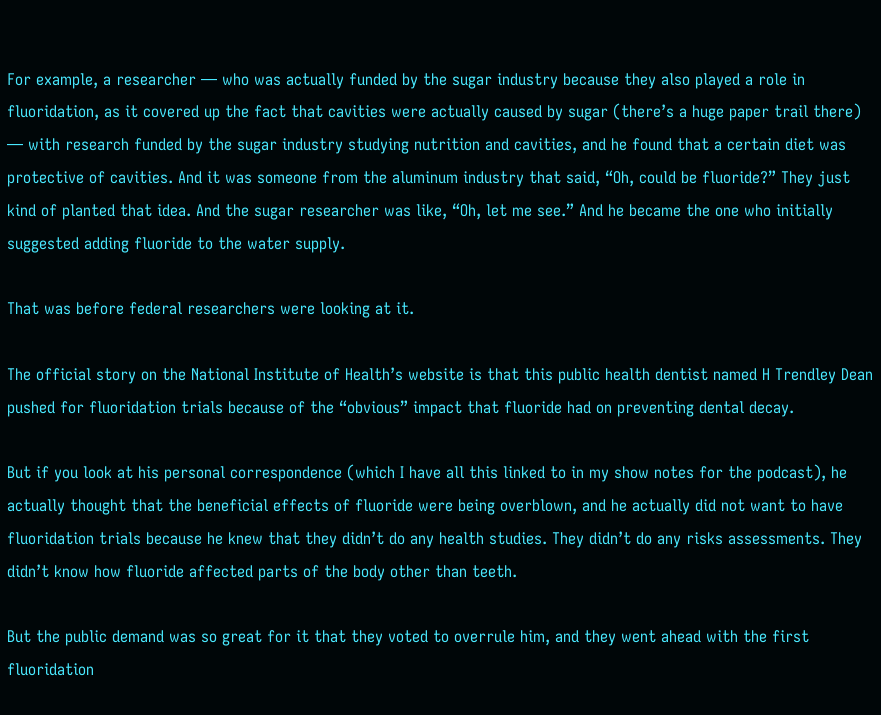For example, a researcher — who was actually funded by the sugar industry because they also played a role in fluoridation, as it covered up the fact that cavities were actually caused by sugar (there’s a huge paper trail there) — with research funded by the sugar industry studying nutrition and cavities, and he found that a certain diet was protective of cavities. And it was someone from the aluminum industry that said, “Oh, could be fluoride?” They just kind of planted that idea. And the sugar researcher was like, “Oh, let me see.” And he became the one who initially suggested adding fluoride to the water supply.

That was before federal researchers were looking at it.

The official story on the National Institute of Health’s website is that this public health dentist named H Trendley Dean pushed for fluoridation trials because of the “obvious” impact that fluoride had on preventing dental decay.

But if you look at his personal correspondence (which I have all this linked to in my show notes for the podcast), he actually thought that the beneficial effects of fluoride were being overblown, and he actually did not want to have fluoridation trials because he knew that they didn’t do any health studies. They didn’t do any risks assessments. They didn’t know how fluoride affected parts of the body other than teeth.

But the public demand was so great for it that they voted to overrule him, and they went ahead with the first fluoridation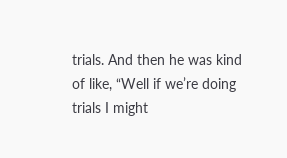trials. And then he was kind of like, “Well if we’re doing trials I might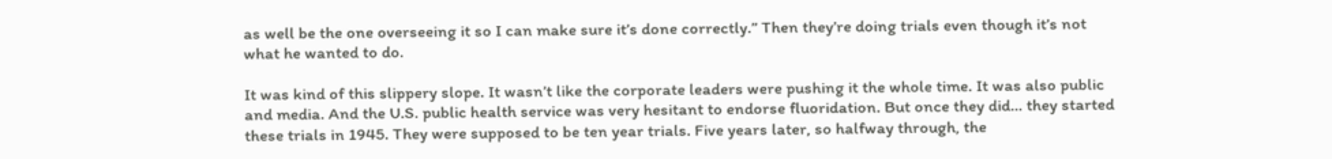as well be the one overseeing it so I can make sure it’s done correctly.” Then they’re doing trials even though it’s not what he wanted to do.

It was kind of this slippery slope. It wasn’t like the corporate leaders were pushing it the whole time. It was also public and media. And the U.S. public health service was very hesitant to endorse fluoridation. But once they did… they started these trials in 1945. They were supposed to be ten year trials. Five years later, so halfway through, the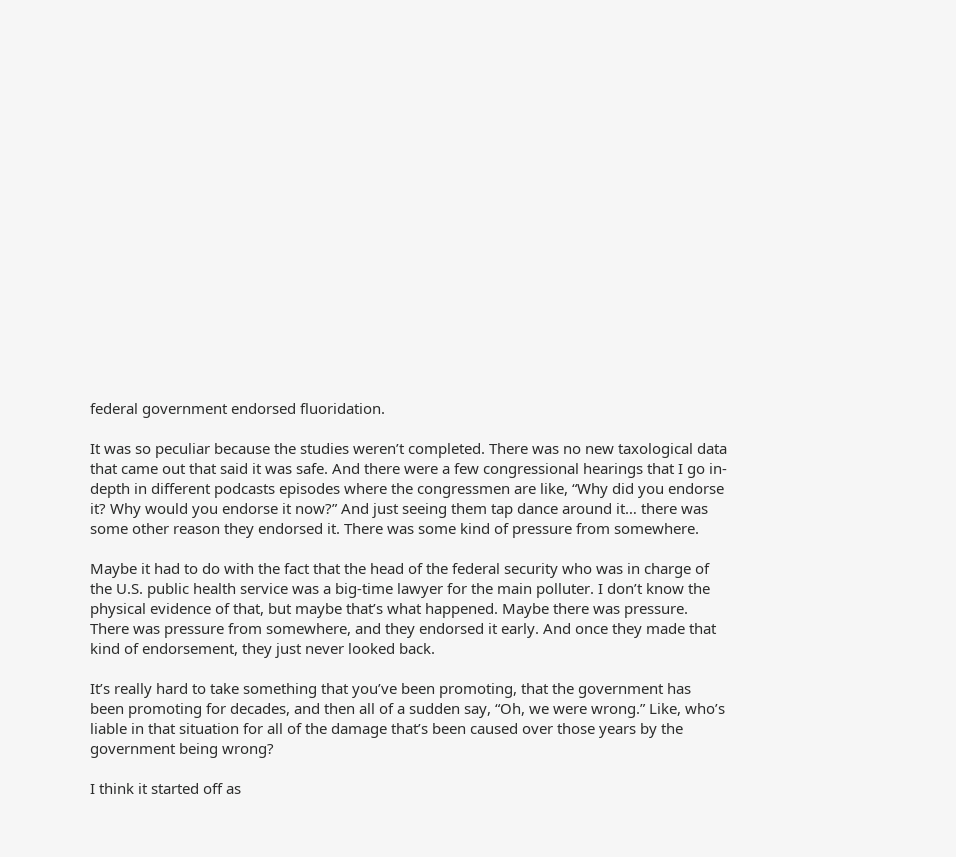federal government endorsed fluoridation.

It was so peculiar because the studies weren’t completed. There was no new taxological data that came out that said it was safe. And there were a few congressional hearings that I go in-depth in different podcasts episodes where the congressmen are like, “Why did you endorse it? Why would you endorse it now?” And just seeing them tap dance around it… there was some other reason they endorsed it. There was some kind of pressure from somewhere.

Maybe it had to do with the fact that the head of the federal security who was in charge of the U.S. public health service was a big-time lawyer for the main polluter. I don’t know the physical evidence of that, but maybe that’s what happened. Maybe there was pressure. There was pressure from somewhere, and they endorsed it early. And once they made that kind of endorsement, they just never looked back.

It’s really hard to take something that you’ve been promoting, that the government has been promoting for decades, and then all of a sudden say, “Oh, we were wrong.” Like, who’s liable in that situation for all of the damage that’s been caused over those years by the government being wrong?

I think it started off as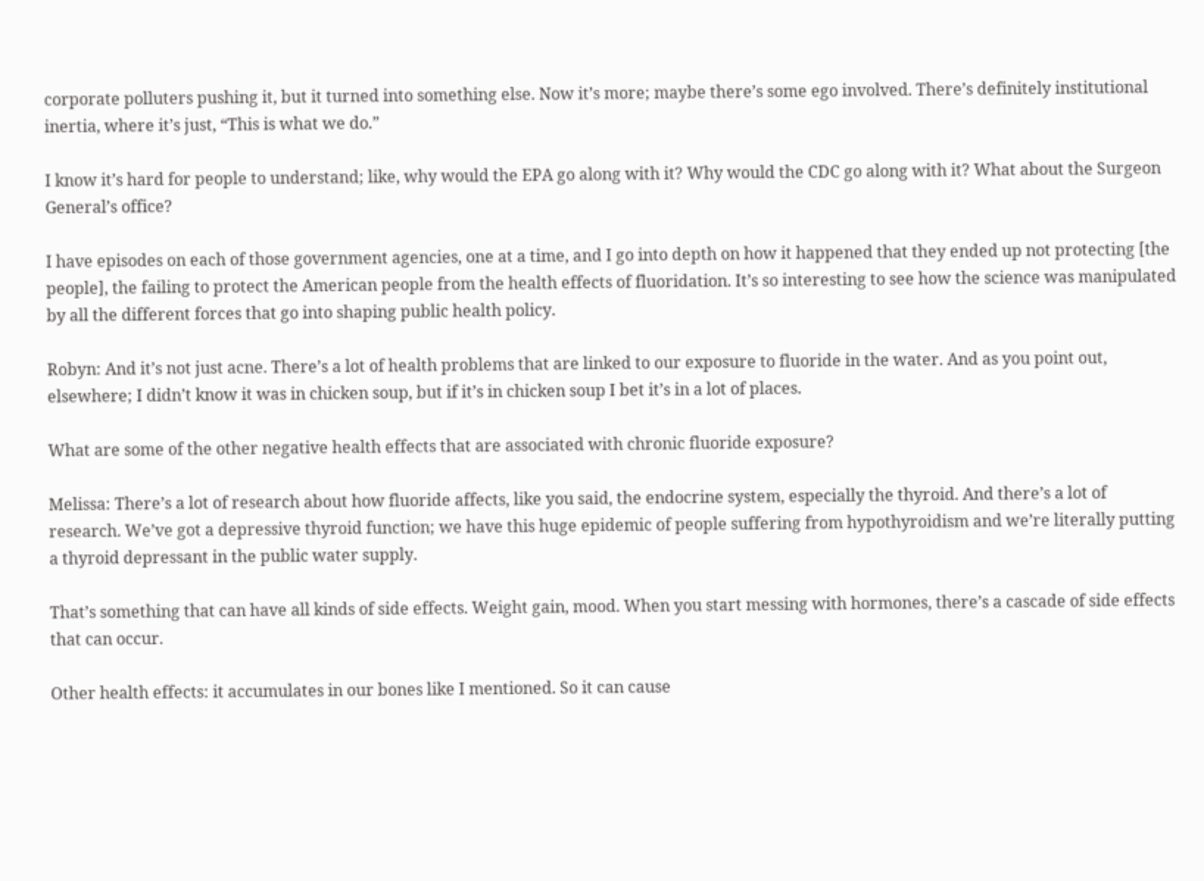corporate polluters pushing it, but it turned into something else. Now it’s more; maybe there’s some ego involved. There’s definitely institutional inertia, where it’s just, “This is what we do.”

I know it’s hard for people to understand; like, why would the EPA go along with it? Why would the CDC go along with it? What about the Surgeon General’s office?

I have episodes on each of those government agencies, one at a time, and I go into depth on how it happened that they ended up not protecting [the people], the failing to protect the American people from the health effects of fluoridation. It’s so interesting to see how the science was manipulated by all the different forces that go into shaping public health policy.

Robyn: And it’s not just acne. There’s a lot of health problems that are linked to our exposure to fluoride in the water. And as you point out, elsewhere; I didn’t know it was in chicken soup, but if it’s in chicken soup I bet it’s in a lot of places.

What are some of the other negative health effects that are associated with chronic fluoride exposure?

Melissa: There’s a lot of research about how fluoride affects, like you said, the endocrine system, especially the thyroid. And there’s a lot of research. We’ve got a depressive thyroid function; we have this huge epidemic of people suffering from hypothyroidism and we’re literally putting a thyroid depressant in the public water supply.

That’s something that can have all kinds of side effects. Weight gain, mood. When you start messing with hormones, there’s a cascade of side effects that can occur.

Other health effects: it accumulates in our bones like I mentioned. So it can cause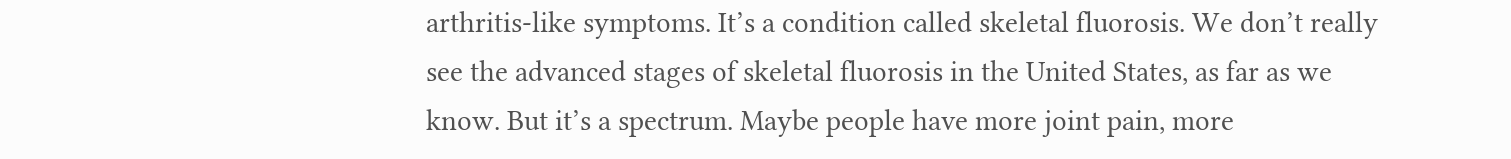arthritis-like symptoms. It’s a condition called skeletal fluorosis. We don’t really see the advanced stages of skeletal fluorosis in the United States, as far as we know. But it’s a spectrum. Maybe people have more joint pain, more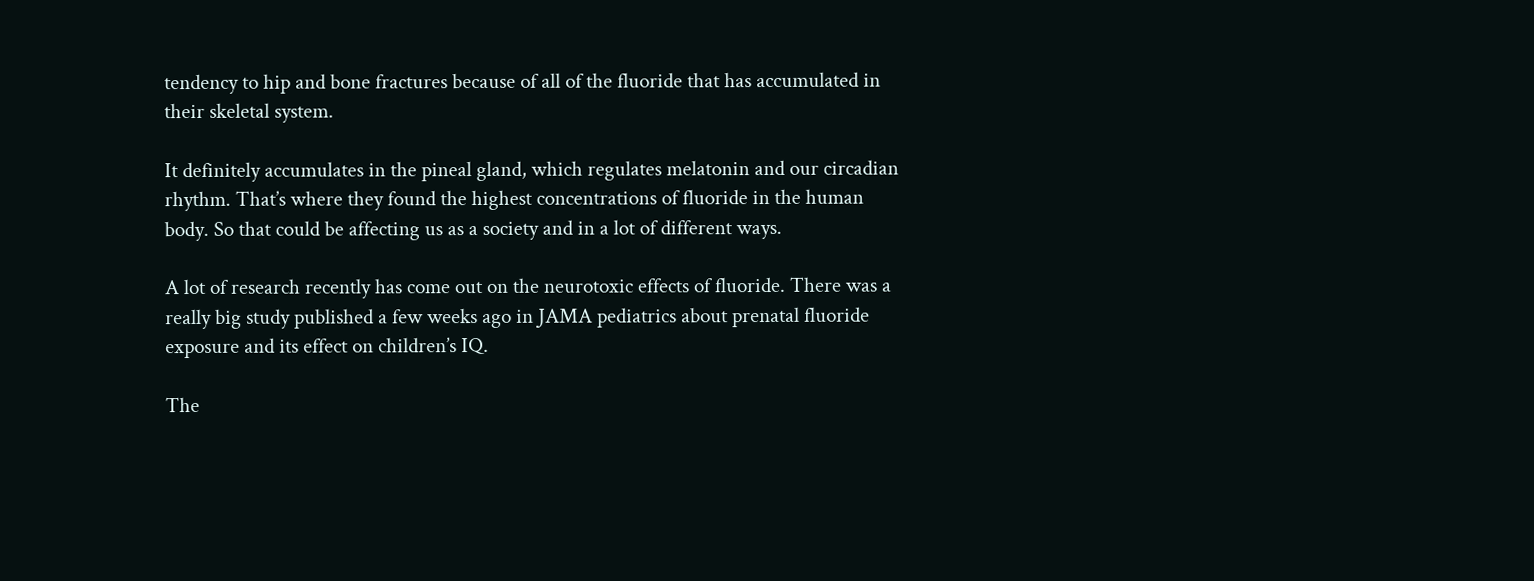tendency to hip and bone fractures because of all of the fluoride that has accumulated in their skeletal system.

It definitely accumulates in the pineal gland, which regulates melatonin and our circadian rhythm. That’s where they found the highest concentrations of fluoride in the human body. So that could be affecting us as a society and in a lot of different ways.

A lot of research recently has come out on the neurotoxic effects of fluoride. There was a really big study published a few weeks ago in JAMA pediatrics about prenatal fluoride exposure and its effect on children’s IQ.

The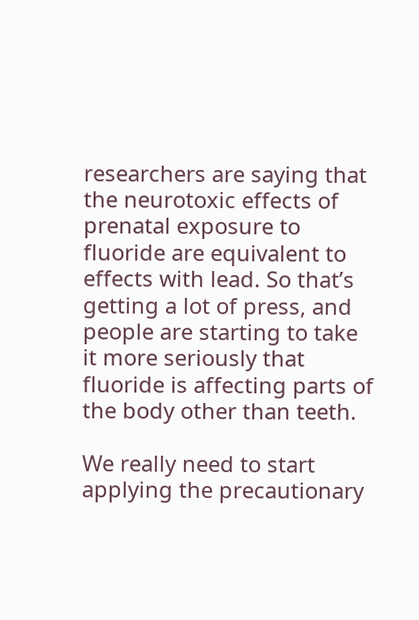researchers are saying that the neurotoxic effects of prenatal exposure to fluoride are equivalent to effects with lead. So that’s getting a lot of press, and people are starting to take it more seriously that fluoride is affecting parts of the body other than teeth.

We really need to start applying the precautionary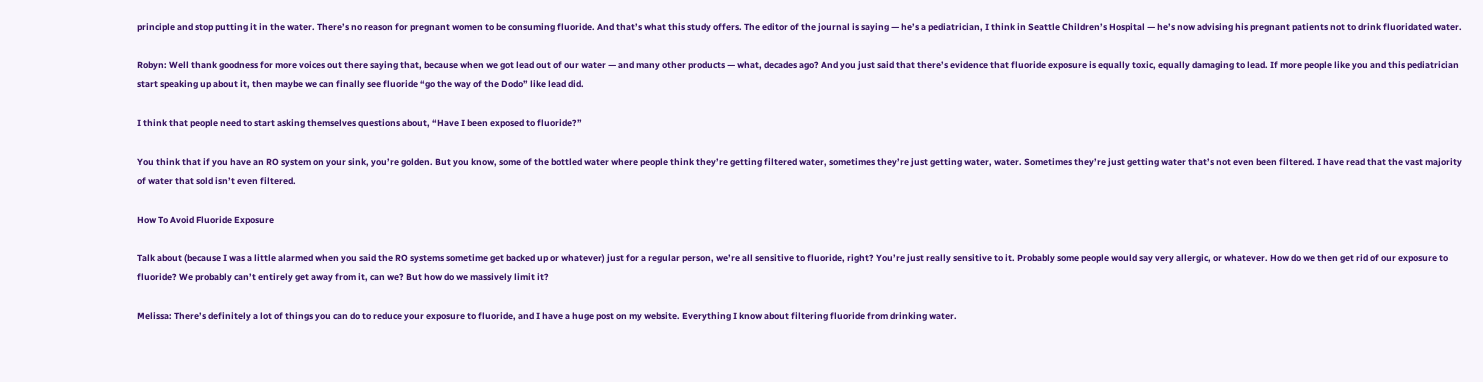principle and stop putting it in the water. There’s no reason for pregnant women to be consuming fluoride. And that’s what this study offers. The editor of the journal is saying — he’s a pediatrician, I think in Seattle Children’s Hospital — he’s now advising his pregnant patients not to drink fluoridated water.

Robyn: Well thank goodness for more voices out there saying that, because when we got lead out of our water — and many other products — what, decades ago? And you just said that there’s evidence that fluoride exposure is equally toxic, equally damaging to lead. If more people like you and this pediatrician start speaking up about it, then maybe we can finally see fluoride “go the way of the Dodo” like lead did.

I think that people need to start asking themselves questions about, “Have I been exposed to fluoride?”

You think that if you have an RO system on your sink, you’re golden. But you know, some of the bottled water where people think they’re getting filtered water, sometimes they’re just getting water, water. Sometimes they’re just getting water that’s not even been filtered. I have read that the vast majority of water that sold isn’t even filtered.

How To Avoid Fluoride Exposure

Talk about (because I was a little alarmed when you said the RO systems sometime get backed up or whatever) just for a regular person, we’re all sensitive to fluoride, right? You’re just really sensitive to it. Probably some people would say very allergic, or whatever. How do we then get rid of our exposure to fluoride? We probably can’t entirely get away from it, can we? But how do we massively limit it?

Melissa: There’s definitely a lot of things you can do to reduce your exposure to fluoride, and I have a huge post on my website. Everything I know about filtering fluoride from drinking water.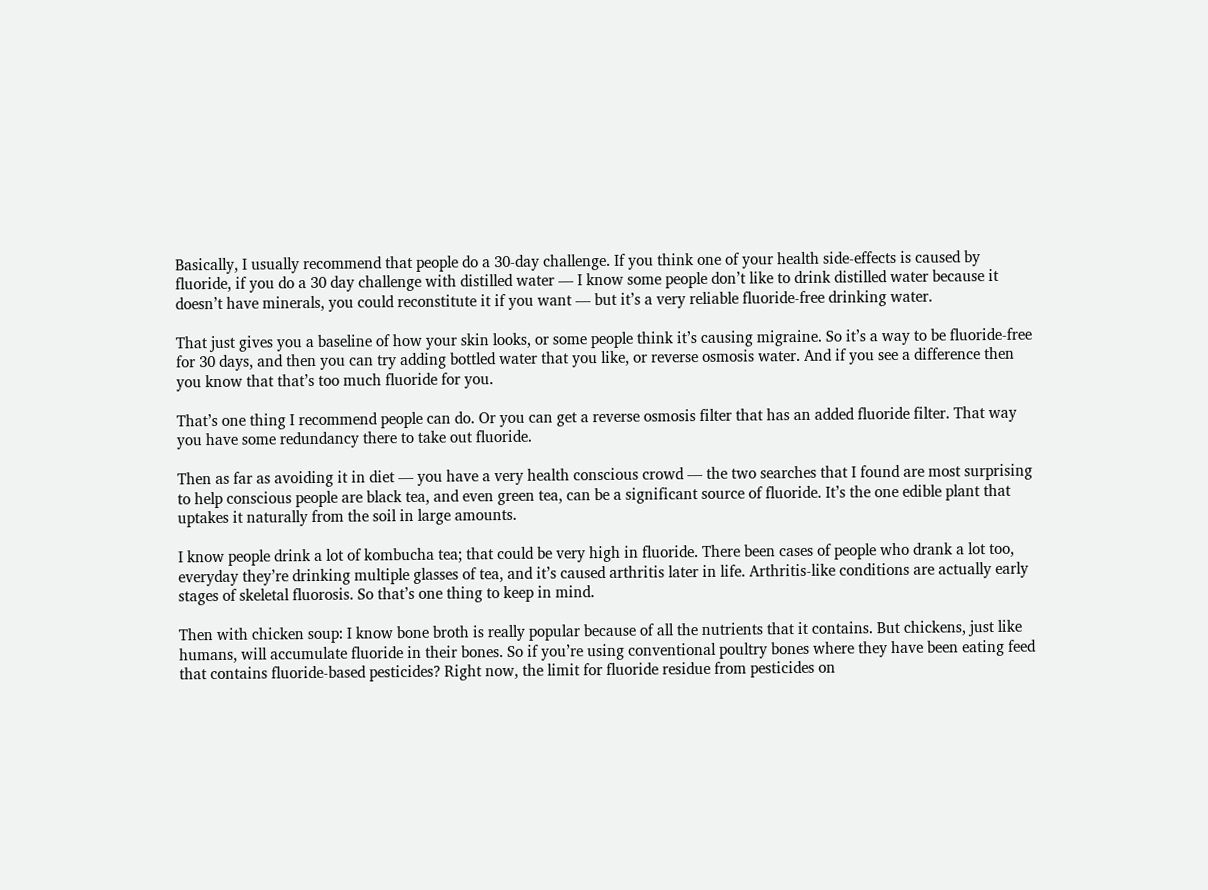Basically, I usually recommend that people do a 30-day challenge. If you think one of your health side-effects is caused by fluoride, if you do a 30 day challenge with distilled water — I know some people don’t like to drink distilled water because it doesn’t have minerals, you could reconstitute it if you want — but it’s a very reliable fluoride-free drinking water.

That just gives you a baseline of how your skin looks, or some people think it’s causing migraine. So it’s a way to be fluoride-free for 30 days, and then you can try adding bottled water that you like, or reverse osmosis water. And if you see a difference then you know that that’s too much fluoride for you.

That’s one thing I recommend people can do. Or you can get a reverse osmosis filter that has an added fluoride filter. That way you have some redundancy there to take out fluoride.

Then as far as avoiding it in diet — you have a very health conscious crowd — the two searches that I found are most surprising to help conscious people are black tea, and even green tea, can be a significant source of fluoride. It’s the one edible plant that uptakes it naturally from the soil in large amounts.

I know people drink a lot of kombucha tea; that could be very high in fluoride. There been cases of people who drank a lot too, everyday they’re drinking multiple glasses of tea, and it’s caused arthritis later in life. Arthritis-like conditions are actually early stages of skeletal fluorosis. So that’s one thing to keep in mind.

Then with chicken soup: I know bone broth is really popular because of all the nutrients that it contains. But chickens, just like humans, will accumulate fluoride in their bones. So if you’re using conventional poultry bones where they have been eating feed that contains fluoride-based pesticides? Right now, the limit for fluoride residue from pesticides on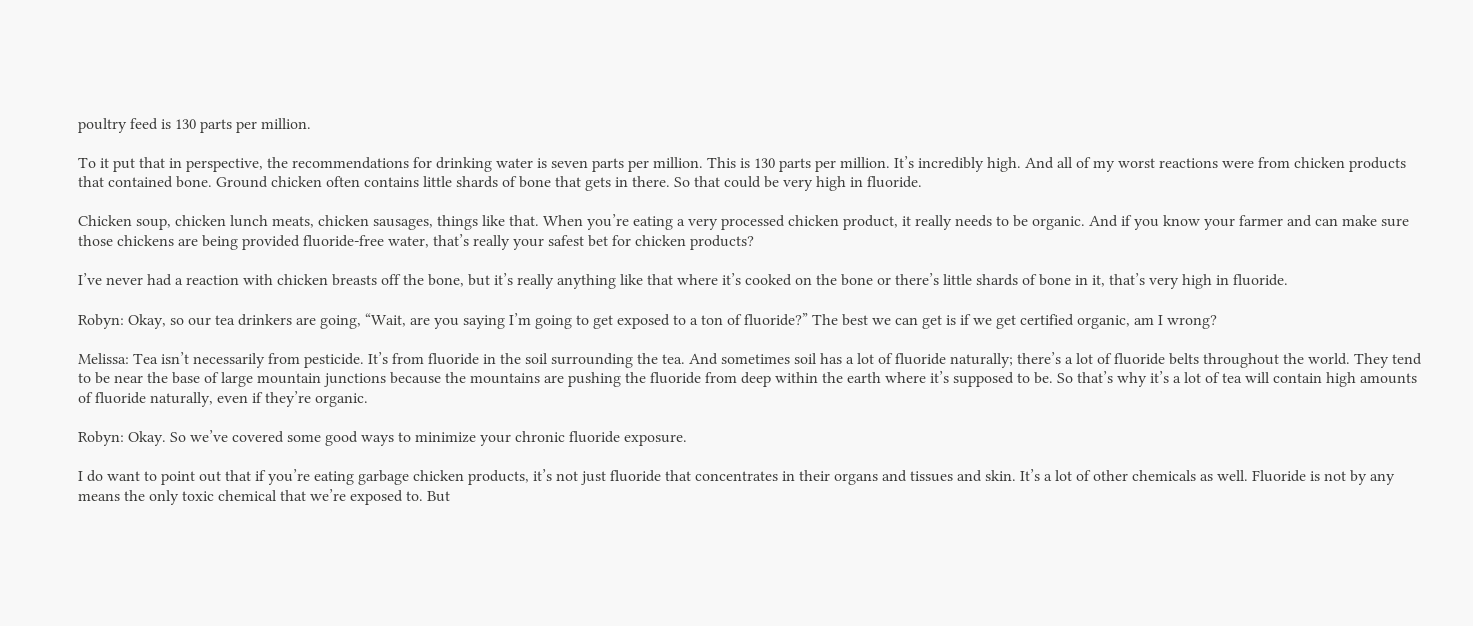poultry feed is 130 parts per million.

To it put that in perspective, the recommendations for drinking water is seven parts per million. This is 130 parts per million. It’s incredibly high. And all of my worst reactions were from chicken products that contained bone. Ground chicken often contains little shards of bone that gets in there. So that could be very high in fluoride.

Chicken soup, chicken lunch meats, chicken sausages, things like that. When you’re eating a very processed chicken product, it really needs to be organic. And if you know your farmer and can make sure those chickens are being provided fluoride-free water, that’s really your safest bet for chicken products?

I’ve never had a reaction with chicken breasts off the bone, but it’s really anything like that where it’s cooked on the bone or there’s little shards of bone in it, that’s very high in fluoride.

Robyn: Okay, so our tea drinkers are going, “Wait, are you saying I’m going to get exposed to a ton of fluoride?” The best we can get is if we get certified organic, am I wrong?

Melissa: Tea isn’t necessarily from pesticide. It’s from fluoride in the soil surrounding the tea. And sometimes soil has a lot of fluoride naturally; there’s a lot of fluoride belts throughout the world. They tend to be near the base of large mountain junctions because the mountains are pushing the fluoride from deep within the earth where it’s supposed to be. So that’s why it’s a lot of tea will contain high amounts of fluoride naturally, even if they’re organic.

Robyn: Okay. So we’ve covered some good ways to minimize your chronic fluoride exposure.

I do want to point out that if you’re eating garbage chicken products, it’s not just fluoride that concentrates in their organs and tissues and skin. It’s a lot of other chemicals as well. Fluoride is not by any means the only toxic chemical that we’re exposed to. But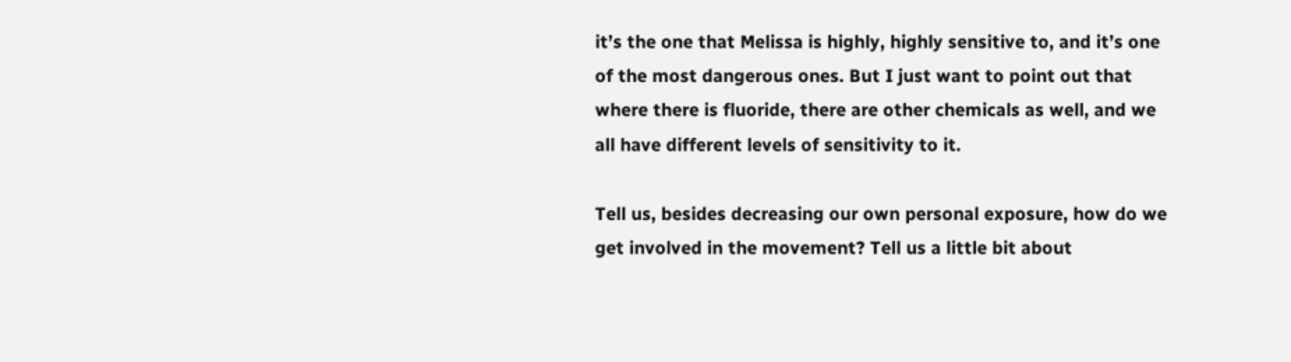it’s the one that Melissa is highly, highly sensitive to, and it’s one of the most dangerous ones. But I just want to point out that where there is fluoride, there are other chemicals as well, and we all have different levels of sensitivity to it.

Tell us, besides decreasing our own personal exposure, how do we get involved in the movement? Tell us a little bit about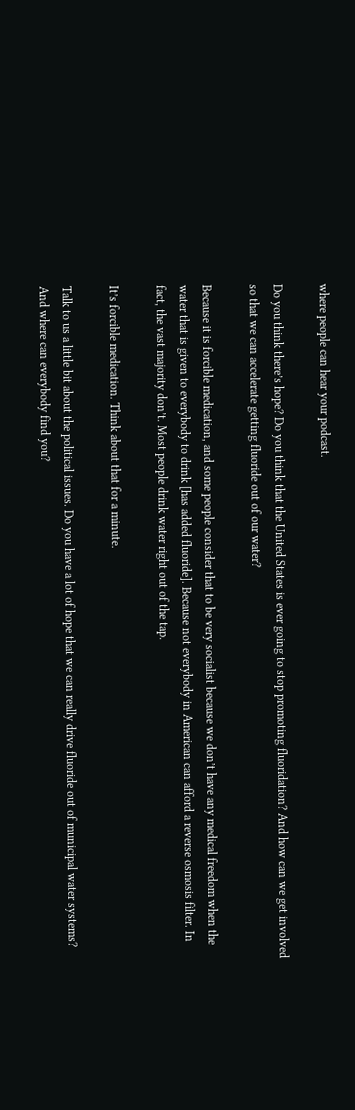where people can hear your podcast.

Do you think there’s hope? Do you think that the United States is ever going to stop promoting fluoridation? And how can we get involved so that we can accelerate getting fluoride out of our water?

Because it is forcible medication, and some people consider that to be very socialist because we don’t have any medical freedom when the water that is given to everybody to drink [has added fluoride]. Because not everybody in American can afford a reverse osmosis filter. In fact, the vast majority don’t. Most people drink water right out of the tap.

It’s forcible medication. Think about that for a minute.

Talk to us a little bit about the political issues. Do you have a lot of hope that we can really drive fluoride out of municipal water systems? And where can everybody find you?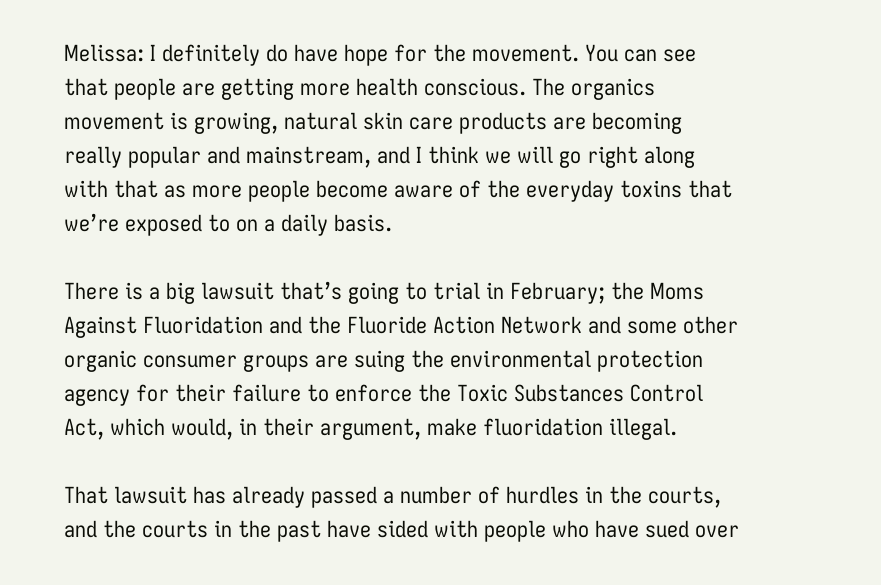Melissa: I definitely do have hope for the movement. You can see that people are getting more health conscious. The organics movement is growing, natural skin care products are becoming really popular and mainstream, and I think we will go right along with that as more people become aware of the everyday toxins that we’re exposed to on a daily basis.

There is a big lawsuit that’s going to trial in February; the Moms Against Fluoridation and the Fluoride Action Network and some other organic consumer groups are suing the environmental protection agency for their failure to enforce the Toxic Substances Control Act, which would, in their argument, make fluoridation illegal.

That lawsuit has already passed a number of hurdles in the courts, and the courts in the past have sided with people who have sued over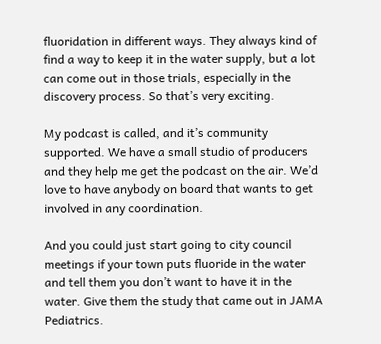fluoridation in different ways. They always kind of find a way to keep it in the water supply, but a lot can come out in those trials, especially in the discovery process. So that’s very exciting.

My podcast is called, and it’s community supported. We have a small studio of producers and they help me get the podcast on the air. We’d love to have anybody on board that wants to get involved in any coordination.

And you could just start going to city council meetings if your town puts fluoride in the water and tell them you don’t want to have it in the water. Give them the study that came out in JAMA Pediatrics.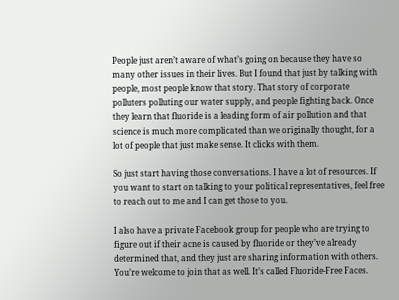People just aren’t aware of what’s going on because they have so many other issues in their lives. But I found that just by talking with people, most people know that story. That story of corporate polluters polluting our water supply, and people fighting back. Once they learn that fluoride is a leading form of air pollution and that science is much more complicated than we originally thought, for a lot of people that just make sense. It clicks with them.

So just start having those conversations. I have a lot of resources. If you want to start on talking to your political representatives, feel free to reach out to me and I can get those to you.

I also have a private Facebook group for people who are trying to figure out if their acne is caused by fluoride or they’ve already determined that, and they just are sharing information with others. You’re welcome to join that as well. It’s called Fluoride-Free Faces.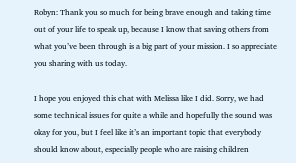Robyn: Thank you so much for being brave enough and taking time out of your life to speak up, because I know that saving others from what you’ve been through is a big part of your mission. I so appreciate you sharing with us today.

I hope you enjoyed this chat with Melissa like I did. Sorry, we had some technical issues for quite a while and hopefully the sound was okay for you, but I feel like it’s an important topic that everybody should know about, especially people who are raising children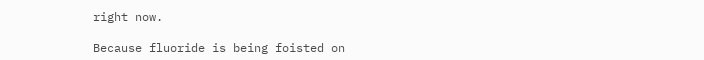right now.

Because fluoride is being foisted on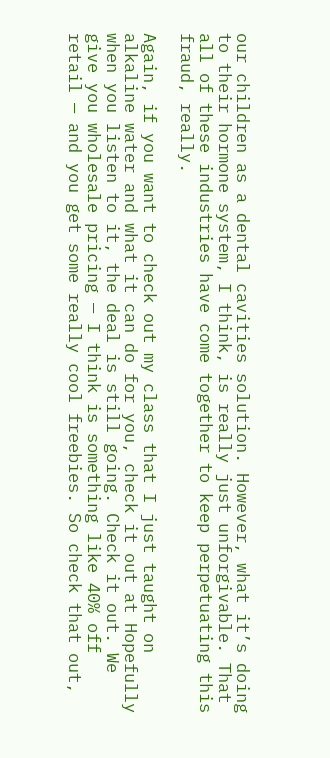our children as a dental cavities solution. However, what it’s doing to their hormone system, I think, is really just unforgivable. That all of these industries have come together to keep perpetuating this fraud, really.

Again, if you want to check out my class that I just taught on alkaline water and what it can do for you, check it out at Hopefully when you listen to it, the deal is still going. Check it out. We give you wholesale pricing — I think is something like 40% off retail — and you get some really cool freebies. So check that out,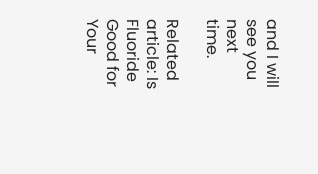and I will see you next time.

Related article: Is Fluoride Good for Your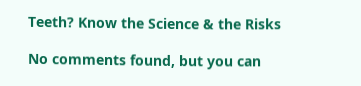Teeth? Know the Science & the Risks

No comments found, but you can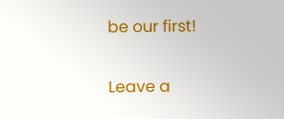be our first!

Leave a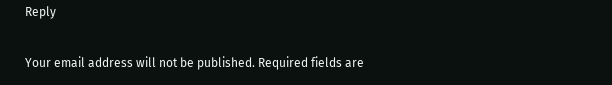Reply

Your email address will not be published. Required fields are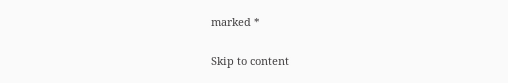marked *

Skip to content